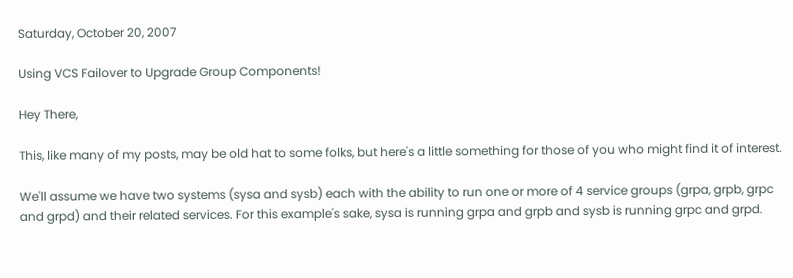Saturday, October 20, 2007

Using VCS Failover to Upgrade Group Components!

Hey There,

This, like many of my posts, may be old hat to some folks, but here's a little something for those of you who might find it of interest.

We'll assume we have two systems (sysa and sysb) each with the ability to run one or more of 4 service groups (grpa, grpb, grpc and grpd) and their related services. For this example's sake, sysa is running grpa and grpb and sysb is running grpc and grpd.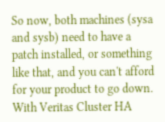So now, both machines (sysa and sysb) need to have a patch installed, or something like that, and you can't afford for your product to go down. With Veritas Cluster HA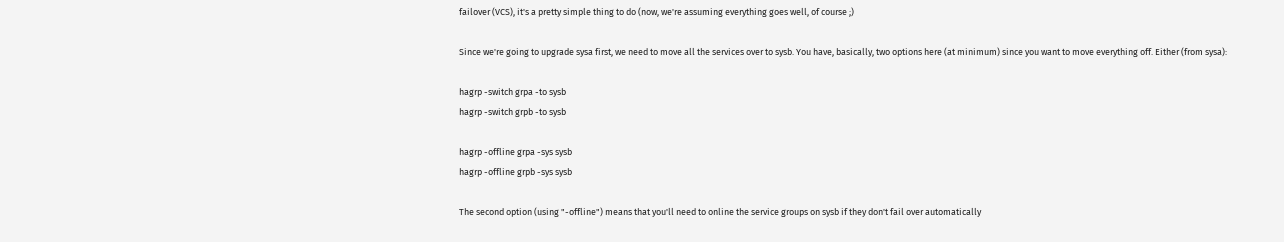failover (VCS), it's a pretty simple thing to do (now, we're assuming everything goes well, of course ;)

Since we're going to upgrade sysa first, we need to move all the services over to sysb. You have, basically, two options here (at minimum) since you want to move everything off. Either (from sysa):

hagrp -switch grpa -to sysb
hagrp -switch grpb -to sysb

hagrp -offline grpa -sys sysb
hagrp -offline grpb -sys sysb

The second option (using "-offline") means that you'll need to online the service groups on sysb if they don't fail over automatically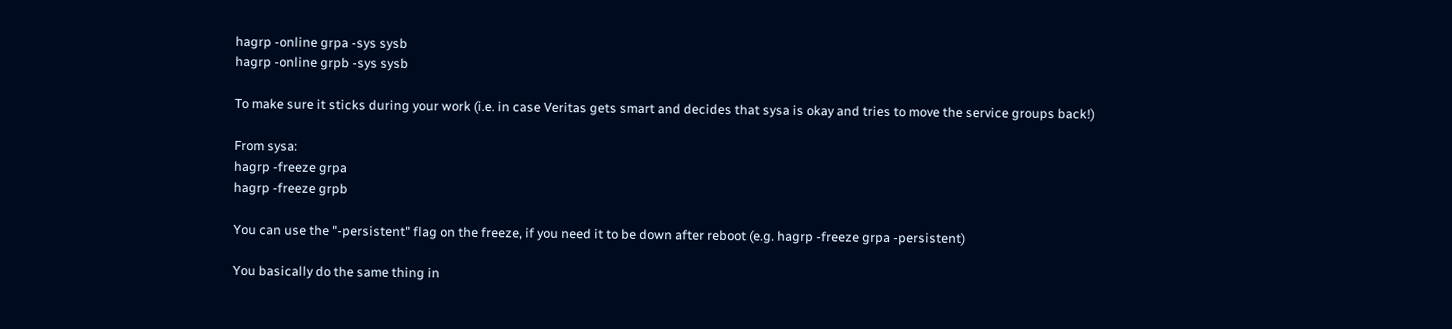hagrp -online grpa -sys sysb
hagrp -online grpb -sys sysb

To make sure it sticks during your work (i.e. in case Veritas gets smart and decides that sysa is okay and tries to move the service groups back!)

From sysa:
hagrp -freeze grpa
hagrp -freeze grpb

You can use the "-persistent" flag on the freeze, if you need it to be down after reboot (e.g. hagrp -freeze grpa -persistent)

You basically do the same thing in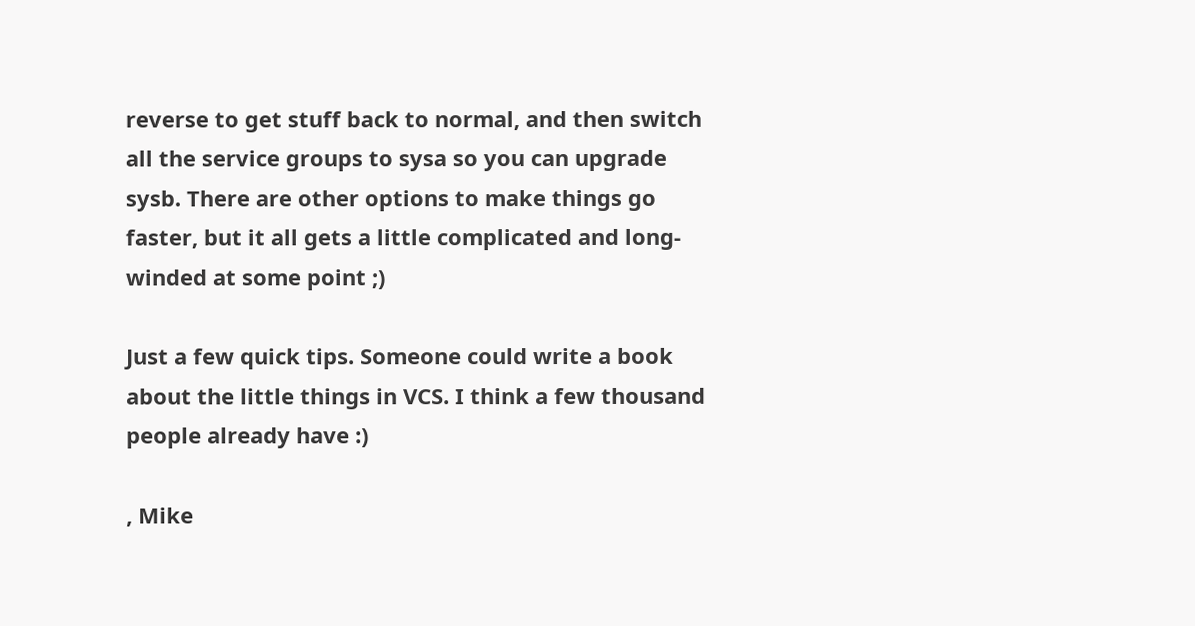reverse to get stuff back to normal, and then switch all the service groups to sysa so you can upgrade sysb. There are other options to make things go faster, but it all gets a little complicated and long-winded at some point ;)

Just a few quick tips. Someone could write a book about the little things in VCS. I think a few thousand people already have :)

, Mike